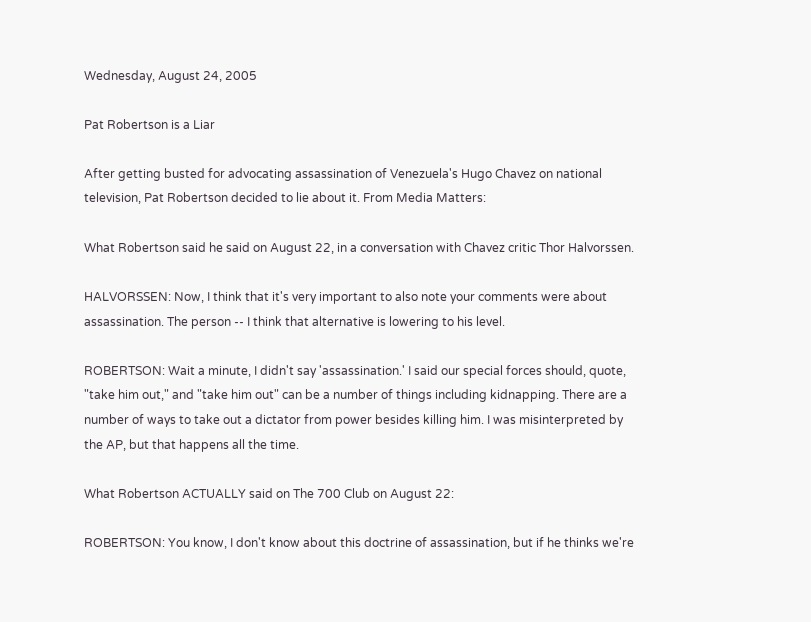Wednesday, August 24, 2005

Pat Robertson is a Liar

After getting busted for advocating assassination of Venezuela's Hugo Chavez on national television, Pat Robertson decided to lie about it. From Media Matters:

What Robertson said he said on August 22, in a conversation with Chavez critic Thor Halvorssen.

HALVORSSEN: Now, I think that it's very important to also note your comments were about assassination. The person -- I think that alternative is lowering to his level.

ROBERTSON: Wait a minute, I didn't say 'assassination.' I said our special forces should, quote, "take him out," and "take him out" can be a number of things including kidnapping. There are a number of ways to take out a dictator from power besides killing him. I was misinterpreted by the AP, but that happens all the time.

What Robertson ACTUALLY said on The 700 Club on August 22:

ROBERTSON: You know, I don't know about this doctrine of assassination, but if he thinks we're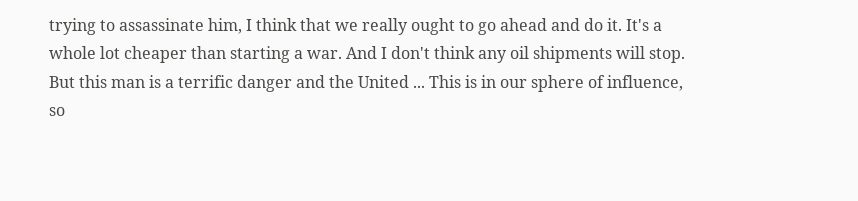trying to assassinate him, I think that we really ought to go ahead and do it. It's a whole lot cheaper than starting a war. And I don't think any oil shipments will stop. But this man is a terrific danger and the United ... This is in our sphere of influence, so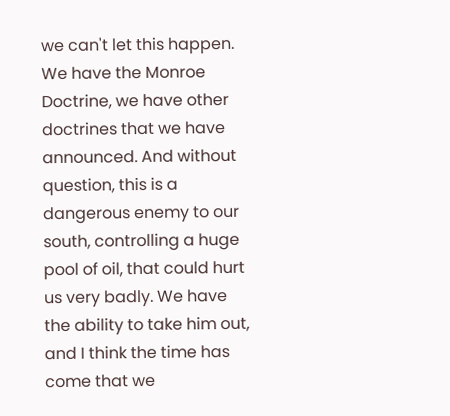we can't let this happen. We have the Monroe Doctrine, we have other doctrines that we have announced. And without question, this is a dangerous enemy to our south, controlling a huge pool of oil, that could hurt us very badly. We have the ability to take him out, and I think the time has come that we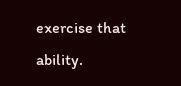exercise that ability.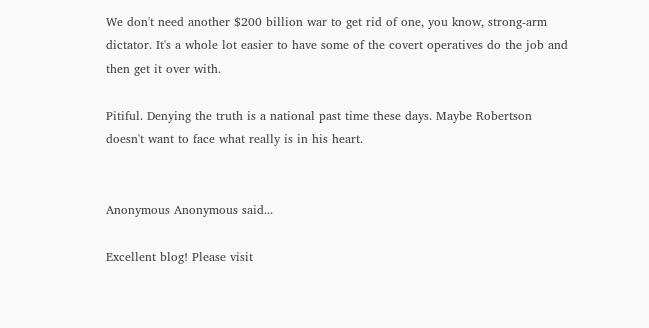We don't need another $200 billion war to get rid of one, you know, strong-arm dictator. It's a whole lot easier to have some of the covert operatives do the job and then get it over with.

Pitiful. Denying the truth is a national past time these days. Maybe Robertson doesn't want to face what really is in his heart.


Anonymous Anonymous said...

Excellent blog! Please visit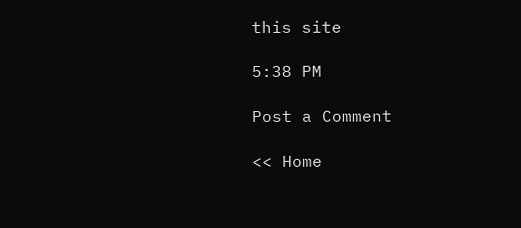this site

5:38 PM

Post a Comment

<< Home